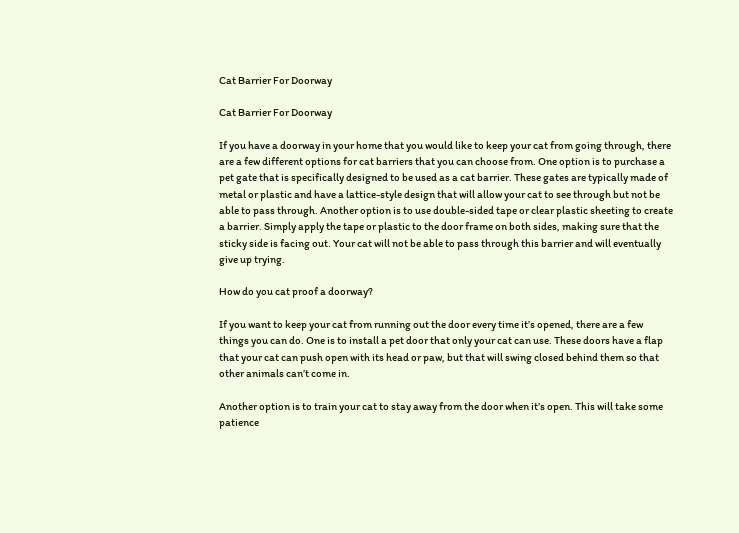Cat Barrier For Doorway

Cat Barrier For Doorway

If you have a doorway in your home that you would like to keep your cat from going through, there are a few different options for cat barriers that you can choose from. One option is to purchase a pet gate that is specifically designed to be used as a cat barrier. These gates are typically made of metal or plastic and have a lattice-style design that will allow your cat to see through but not be able to pass through. Another option is to use double-sided tape or clear plastic sheeting to create a barrier. Simply apply the tape or plastic to the door frame on both sides, making sure that the sticky side is facing out. Your cat will not be able to pass through this barrier and will eventually give up trying.

How do you cat proof a doorway?

If you want to keep your cat from running out the door every time it’s opened, there are a few things you can do. One is to install a pet door that only your cat can use. These doors have a flap that your cat can push open with its head or paw, but that will swing closed behind them so that other animals can’t come in.

Another option is to train your cat to stay away from the door when it’s open. This will take some patience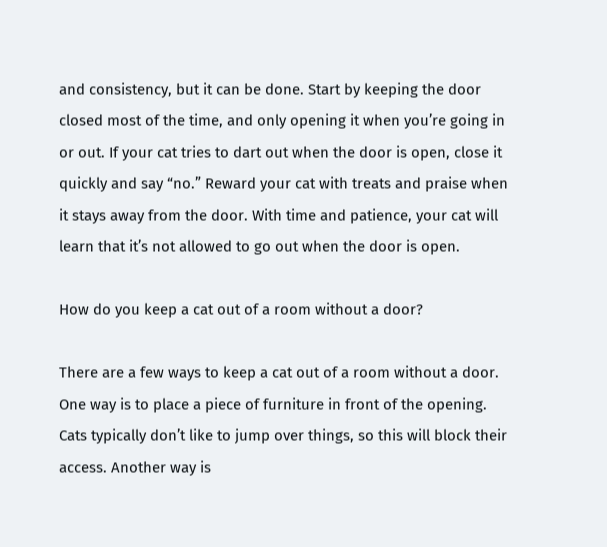and consistency, but it can be done. Start by keeping the door closed most of the time, and only opening it when you’re going in or out. If your cat tries to dart out when the door is open, close it quickly and say “no.” Reward your cat with treats and praise when it stays away from the door. With time and patience, your cat will learn that it’s not allowed to go out when the door is open.

How do you keep a cat out of a room without a door?

There are a few ways to keep a cat out of a room without a door. One way is to place a piece of furniture in front of the opening. Cats typically don’t like to jump over things, so this will block their access. Another way is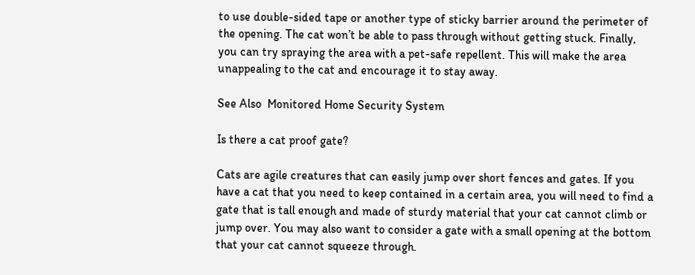to use double-sided tape or another type of sticky barrier around the perimeter of the opening. The cat won’t be able to pass through without getting stuck. Finally, you can try spraying the area with a pet-safe repellent. This will make the area unappealing to the cat and encourage it to stay away.

See Also  Monitored Home Security System

Is there a cat proof gate?

Cats are agile creatures that can easily jump over short fences and gates. If you have a cat that you need to keep contained in a certain area, you will need to find a gate that is tall enough and made of sturdy material that your cat cannot climb or jump over. You may also want to consider a gate with a small opening at the bottom that your cat cannot squeeze through.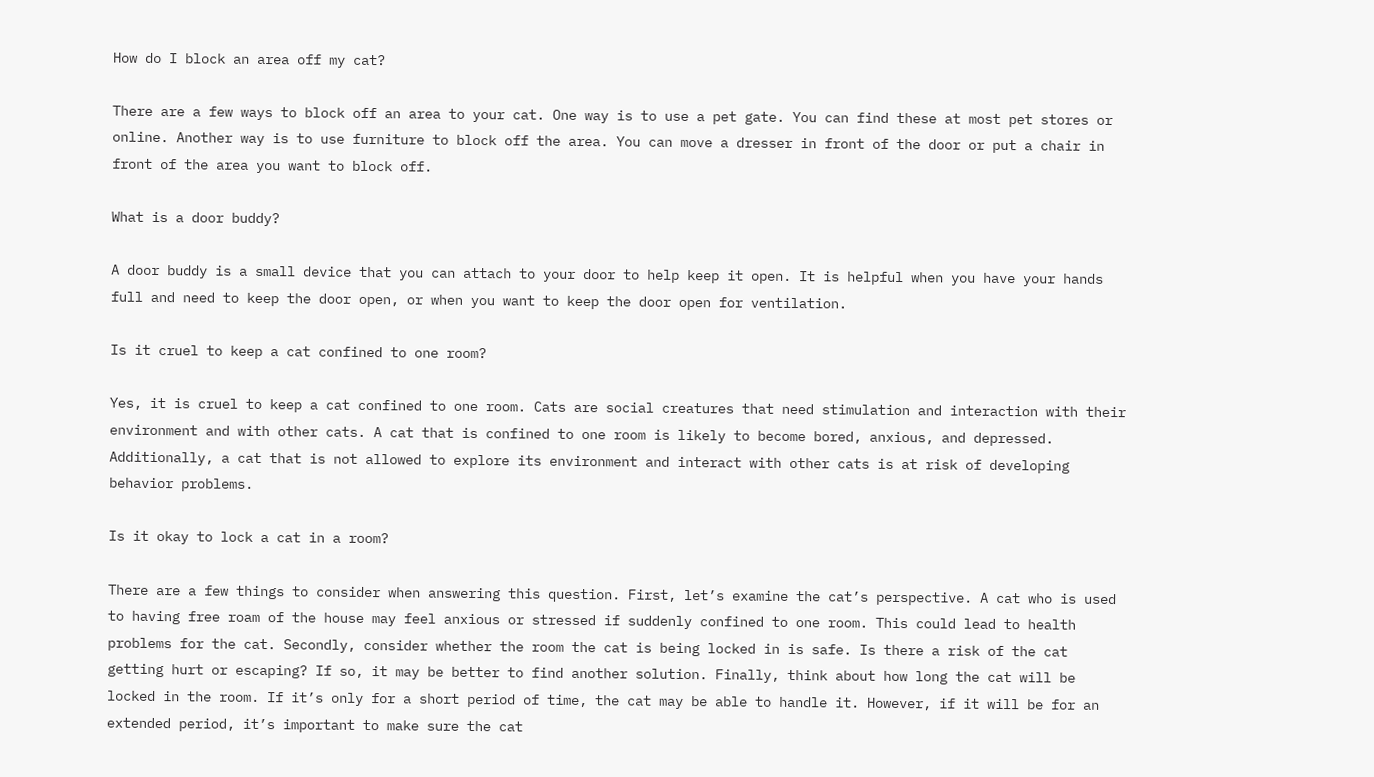How do I block an area off my cat?

There are a few ways to block off an area to your cat. One way is to use a pet gate. You can find these at most pet stores or online. Another way is to use furniture to block off the area. You can move a dresser in front of the door or put a chair in front of the area you want to block off.

What is a door buddy?

A door buddy is a small device that you can attach to your door to help keep it open. It is helpful when you have your hands full and need to keep the door open, or when you want to keep the door open for ventilation.

Is it cruel to keep a cat confined to one room?

Yes, it is cruel to keep a cat confined to one room. Cats are social creatures that need stimulation and interaction with their environment and with other cats. A cat that is confined to one room is likely to become bored, anxious, and depressed. Additionally, a cat that is not allowed to explore its environment and interact with other cats is at risk of developing behavior problems.

Is it okay to lock a cat in a room?

There are a few things to consider when answering this question. First, let’s examine the cat’s perspective. A cat who is used to having free roam of the house may feel anxious or stressed if suddenly confined to one room. This could lead to health problems for the cat. Secondly, consider whether the room the cat is being locked in is safe. Is there a risk of the cat getting hurt or escaping? If so, it may be better to find another solution. Finally, think about how long the cat will be locked in the room. If it’s only for a short period of time, the cat may be able to handle it. However, if it will be for an extended period, it’s important to make sure the cat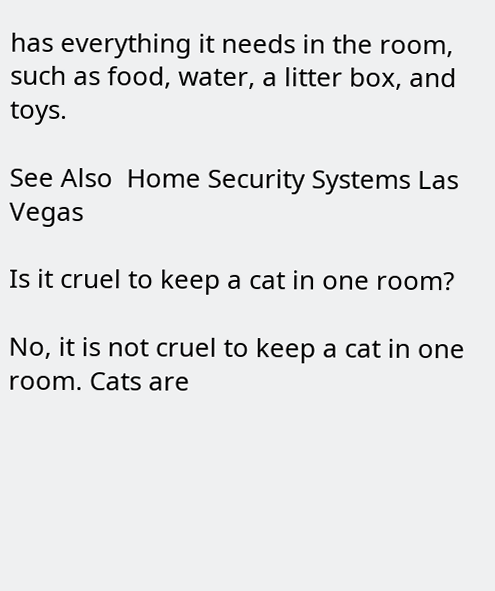has everything it needs in the room, such as food, water, a litter box, and toys.

See Also  Home Security Systems Las Vegas

Is it cruel to keep a cat in one room?

No, it is not cruel to keep a cat in one room. Cats are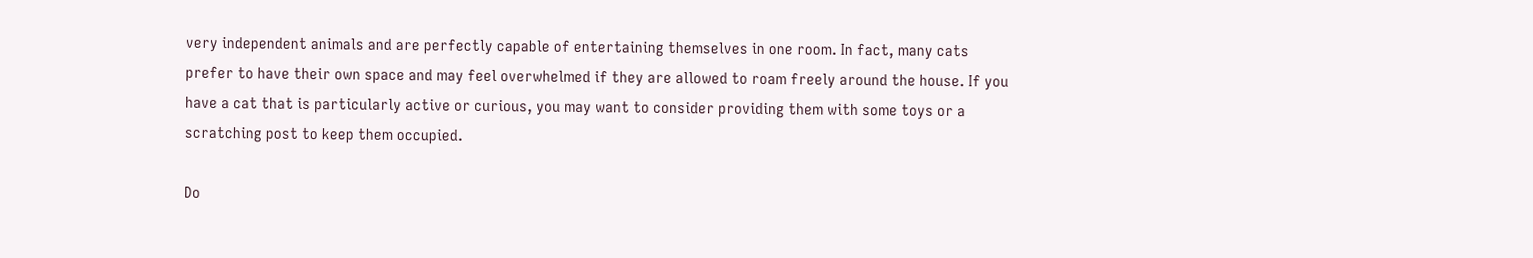very independent animals and are perfectly capable of entertaining themselves in one room. In fact, many cats prefer to have their own space and may feel overwhelmed if they are allowed to roam freely around the house. If you have a cat that is particularly active or curious, you may want to consider providing them with some toys or a scratching post to keep them occupied.

Do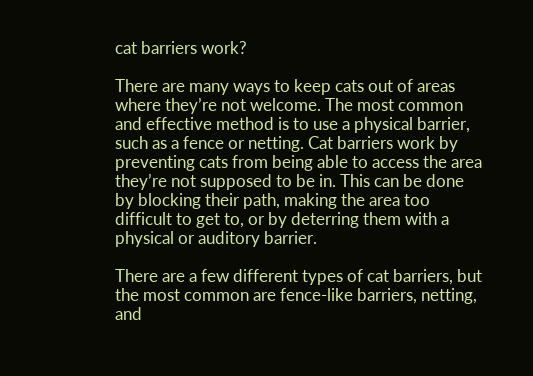cat barriers work?

There are many ways to keep cats out of areas where they’re not welcome. The most common and effective method is to use a physical barrier, such as a fence or netting. Cat barriers work by preventing cats from being able to access the area they’re not supposed to be in. This can be done by blocking their path, making the area too difficult to get to, or by deterring them with a physical or auditory barrier.

There are a few different types of cat barriers, but the most common are fence-like barriers, netting, and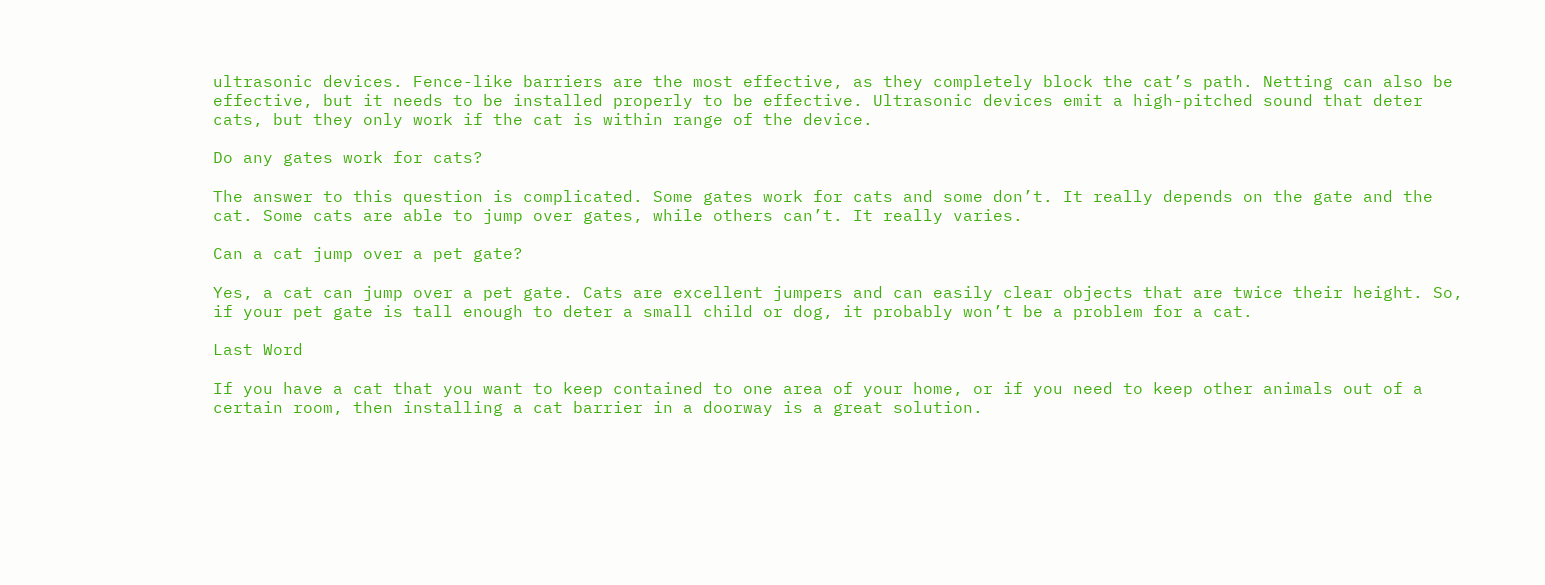ultrasonic devices. Fence-like barriers are the most effective, as they completely block the cat’s path. Netting can also be effective, but it needs to be installed properly to be effective. Ultrasonic devices emit a high-pitched sound that deter cats, but they only work if the cat is within range of the device.

Do any gates work for cats?

The answer to this question is complicated. Some gates work for cats and some don’t. It really depends on the gate and the cat. Some cats are able to jump over gates, while others can’t. It really varies.

Can a cat jump over a pet gate?

Yes, a cat can jump over a pet gate. Cats are excellent jumpers and can easily clear objects that are twice their height. So, if your pet gate is tall enough to deter a small child or dog, it probably won’t be a problem for a cat.

Last Word

If you have a cat that you want to keep contained to one area of your home, or if you need to keep other animals out of a certain room, then installing a cat barrier in a doorway is a great solution.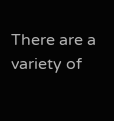There are a variety of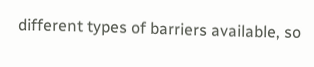different types of barriers available, so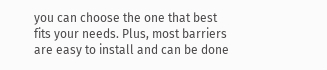you can choose the one that best fits your needs. Plus, most barriers are easy to install and can be done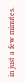in just a few minutes.